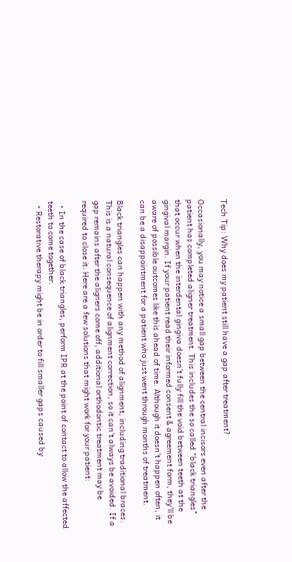Tech Tip: Why does my patient still have a gap after treatment?

Occasionally, you may notice a small gap between the central incisors even after the patient has completed aligner treatment. This includes the so called "black triangles" that occur when the interdental gingiva doesn't fully fill the void between teeth at the gingival margin. If your patient read their informed consent & agreement form, they'll be aware of possible outcomes like this ahead of time. Although it doesn't happen often, it can be a disappointment for a patient who just went through months of treatment.

Black triangles can happen with any method of alignment, including traditional braces. This is a natural consequence of alignment correction, so it can't always be avoided. If a gap remains after the aligners come off, additional orthodontic treatment may be required to close it. Here are a few solutions that might work for your patient:

  • In the case of black triangles, perform IPR at the point of contact to allow the affected teeth to come together.
  • Restorative therapy might be in order to fill smaller gaps caused by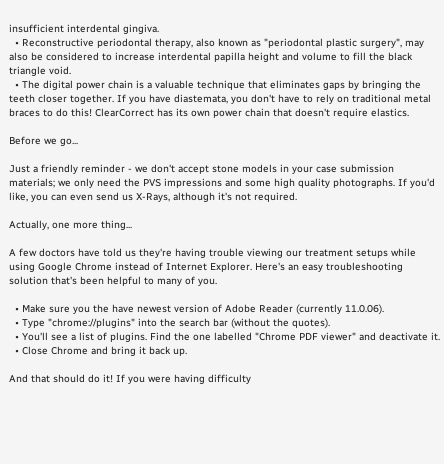insufficient interdental gingiva.
  • Reconstructive periodontal therapy, also known as "periodontal plastic surgery", may also be considered to increase interdental papilla height and volume to fill the black triangle void.
  • The digital power chain is a valuable technique that eliminates gaps by bringing the teeth closer together. If you have diastemata, you don't have to rely on traditional metal braces to do this! ClearCorrect has its own power chain that doesn't require elastics.

Before we go...

Just a friendly reminder - we don't accept stone models in your case submission materials; we only need the PVS impressions and some high quality photographs. If you'd like, you can even send us X-Rays, although it's not required.

Actually, one more thing...

A few doctors have told us they're having trouble viewing our treatment setups while using Google Chrome instead of Internet Explorer. Here's an easy troubleshooting solution that's been helpful to many of you.

  • Make sure you the have newest version of Adobe Reader (currently 11.0.06).
  • Type "chrome://plugins" into the search bar (without the quotes).
  • You'll see a list of plugins. Find the one labelled "Chrome PDF viewer" and deactivate it.
  • Close Chrome and bring it back up.

And that should do it! If you were having difficulty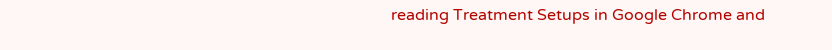reading Treatment Setups in Google Chrome and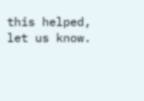this helped, let us know.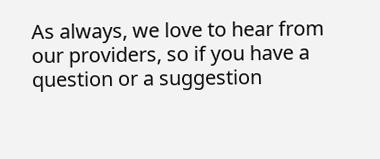As always, we love to hear from our providers, so if you have a question or a suggestion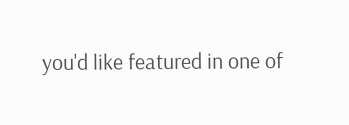you'd like featured in one of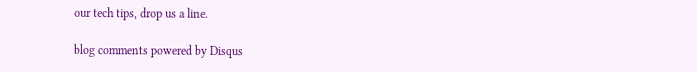our tech tips, drop us a line.

blog comments powered by Disqus